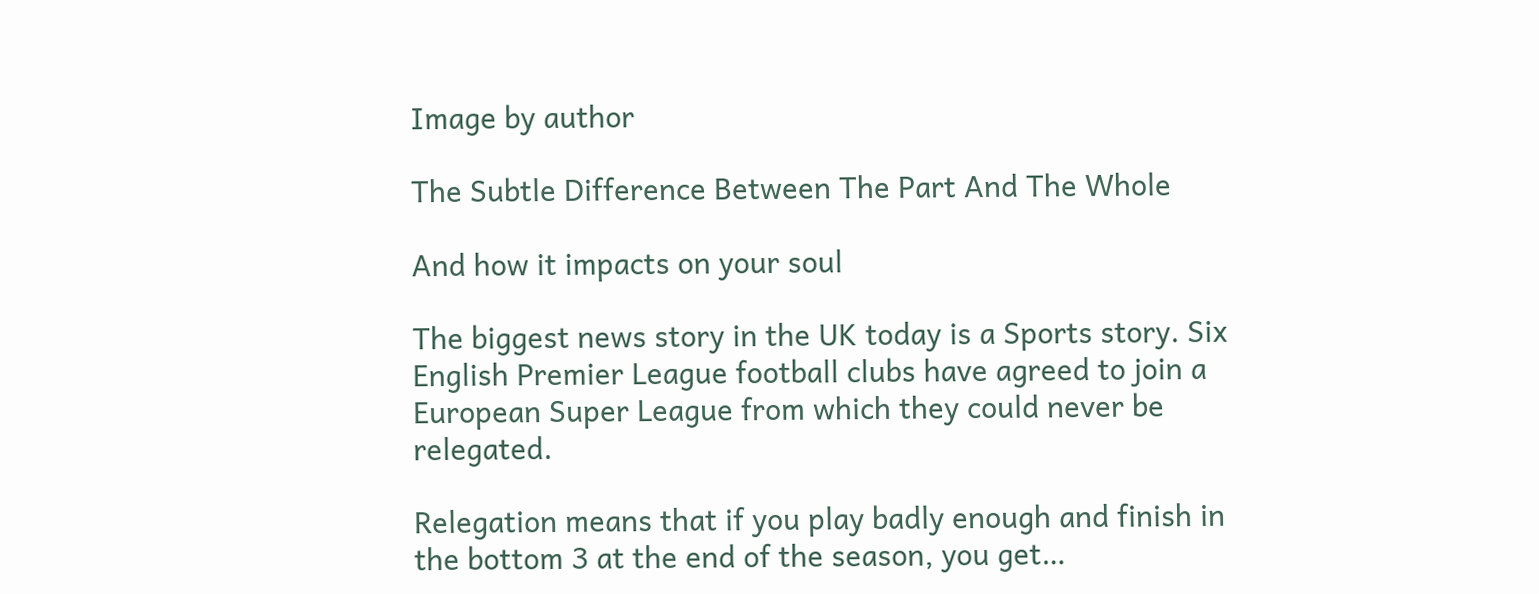Image by author

The Subtle Difference Between The Part And The Whole

And how it impacts on your soul

The biggest news story in the UK today is a Sports story. Six English Premier League football clubs have agreed to join a European Super League from which they could never be relegated.

Relegation means that if you play badly enough and finish in the bottom 3 at the end of the season, you get…